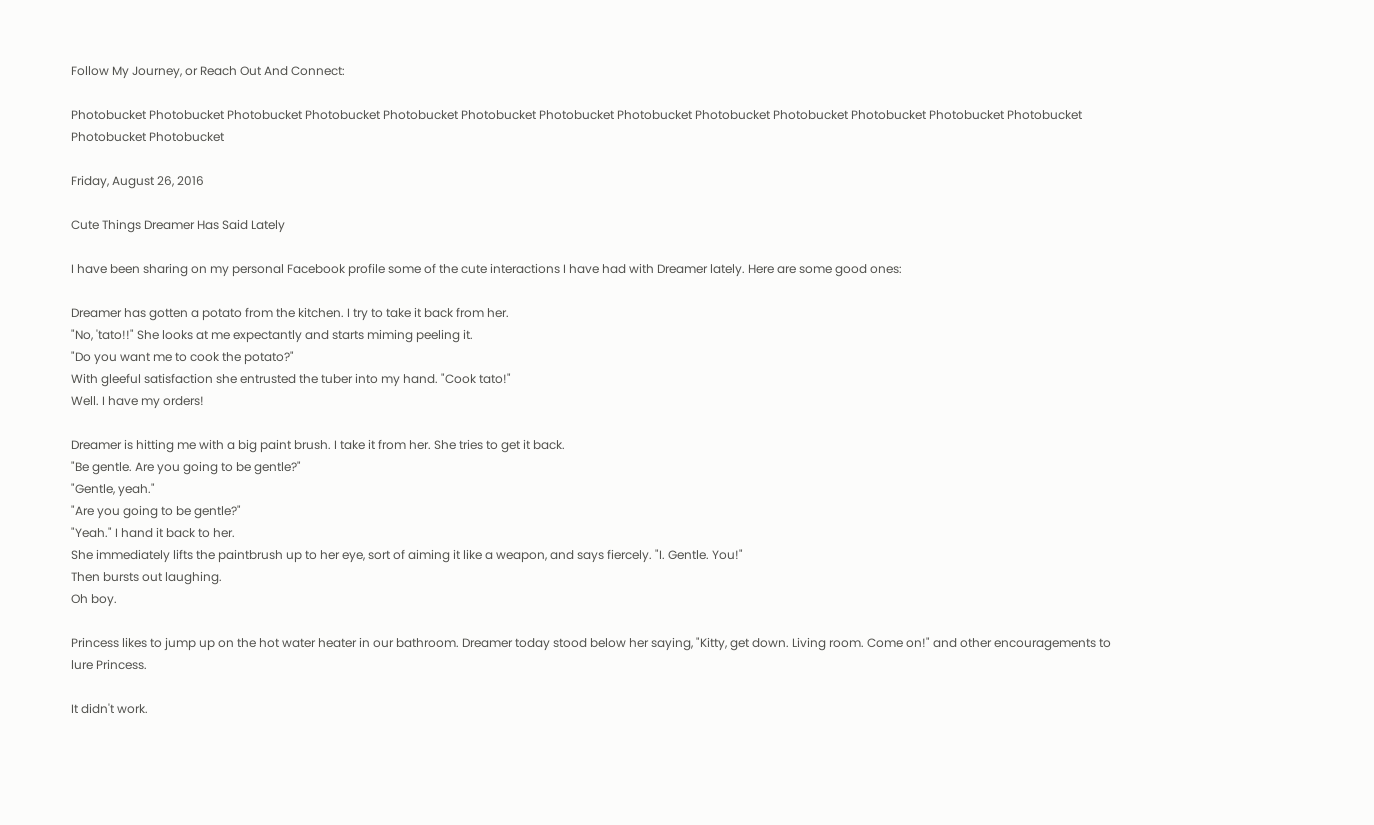Follow My Journey, or Reach Out And Connect:

Photobucket Photobucket Photobucket Photobucket Photobucket Photobucket Photobucket Photobucket Photobucket Photobucket Photobucket Photobucket Photobucket Photobucket Photobucket

Friday, August 26, 2016

Cute Things Dreamer Has Said Lately

I have been sharing on my personal Facebook profile some of the cute interactions I have had with Dreamer lately. Here are some good ones:

Dreamer has gotten a potato from the kitchen. I try to take it back from her.
"No, 'tato!!" She looks at me expectantly and starts miming peeling it.
"Do you want me to cook the potato?"
With gleeful satisfaction she entrusted the tuber into my hand. "Cook tato!"
Well. I have my orders!

Dreamer is hitting me with a big paint brush. I take it from her. She tries to get it back.
"Be gentle. Are you going to be gentle?"
"Gentle, yeah."
"Are you going to be gentle?"
"Yeah." I hand it back to her.
She immediately lifts the paintbrush up to her eye, sort of aiming it like a weapon, and says fiercely. "I. Gentle. You!"
Then bursts out laughing.
Oh boy.

Princess likes to jump up on the hot water heater in our bathroom. Dreamer today stood below her saying, "Kitty, get down. Living room. Come on!" and other encouragements to lure Princess.

It didn't work.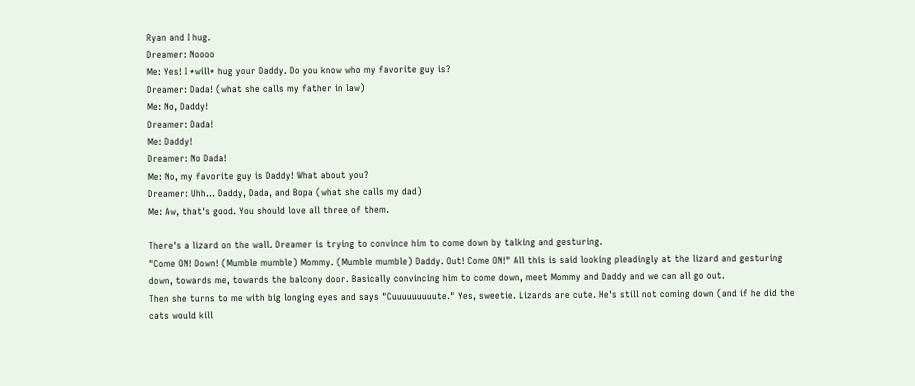Ryan and I hug.
Dreamer: Noooo
Me: Yes! I *will* hug your Daddy. Do you know who my favorite guy is?
Dreamer: Dada! (what she calls my father in law)
Me: No, Daddy!
Dreamer: Dada!
Me: Daddy!
Dreamer: No Dada!
Me: No, my favorite guy is Daddy! What about you?
Dreamer: Uhh... Daddy, Dada, and Bopa (what she calls my dad)
Me: Aw, that's good. You should love all three of them.

There's a lizard on the wall. Dreamer is trying to convince him to come down by talking and gesturing.
"Come ON! Down! (Mumble mumble) Mommy. (Mumble mumble) Daddy. Out! Come ON!" All this is said looking pleadingly at the lizard and gesturing down, towards me, towards the balcony door. Basically convincing him to come down, meet Mommy and Daddy and we can all go out.
Then she turns to me with big longing eyes and says "Cuuuuuuuuute." Yes, sweetie. Lizards are cute. He's still not coming down (and if he did the cats would kill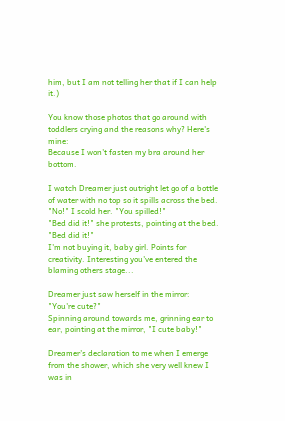him, but I am not telling her that if I can help it.)

You know those photos that go around with toddlers crying and the reasons why? Here's mine:
Because I won't fasten my bra around her bottom.

I watch Dreamer just outright let go of a bottle of water with no top so it spills across the bed.
"No!" I scold her. "You spilled!"
"Bed did it!" she protests, pointing at the bed. "Bed did it!"
I'm not buying it, baby girl. Points for creativity. Interesting you've entered the blaming others stage...

Dreamer just saw herself in the mirror:
"You're cute?"
Spinning around towards me, grinning ear to ear, pointing at the mirror, "I cute baby!"

Dreamer's declaration to me when I emerge from the shower, which she very well knew I was in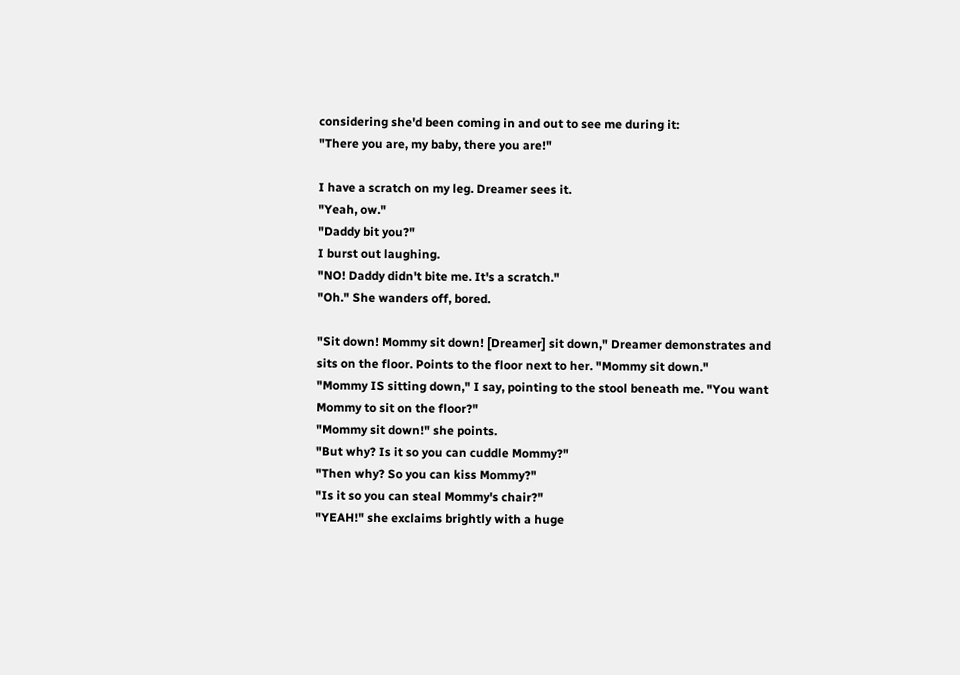considering she'd been coming in and out to see me during it:
"There you are, my baby, there you are!"

I have a scratch on my leg. Dreamer sees it.
"Yeah, ow."
"Daddy bit you?"
I burst out laughing.
"NO! Daddy didn't bite me. It's a scratch."
"Oh." She wanders off, bored.

"Sit down! Mommy sit down! [Dreamer] sit down," Dreamer demonstrates and sits on the floor. Points to the floor next to her. "Mommy sit down."
"Mommy IS sitting down," I say, pointing to the stool beneath me. "You want Mommy to sit on the floor?"
"Mommy sit down!" she points.
"But why? Is it so you can cuddle Mommy?"
"Then why? So you can kiss Mommy?"
"Is it so you can steal Mommy's chair?"
"YEAH!" she exclaims brightly with a huge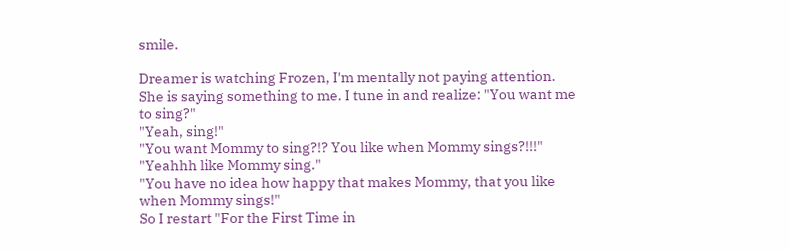smile.

Dreamer is watching Frozen, I'm mentally not paying attention. She is saying something to me. I tune in and realize: "You want me to sing?"
"Yeah, sing!"
"You want Mommy to sing?!? You like when Mommy sings?!!!"
"Yeahhh like Mommy sing."
"You have no idea how happy that makes Mommy, that you like when Mommy sings!"
So I restart "For the First Time in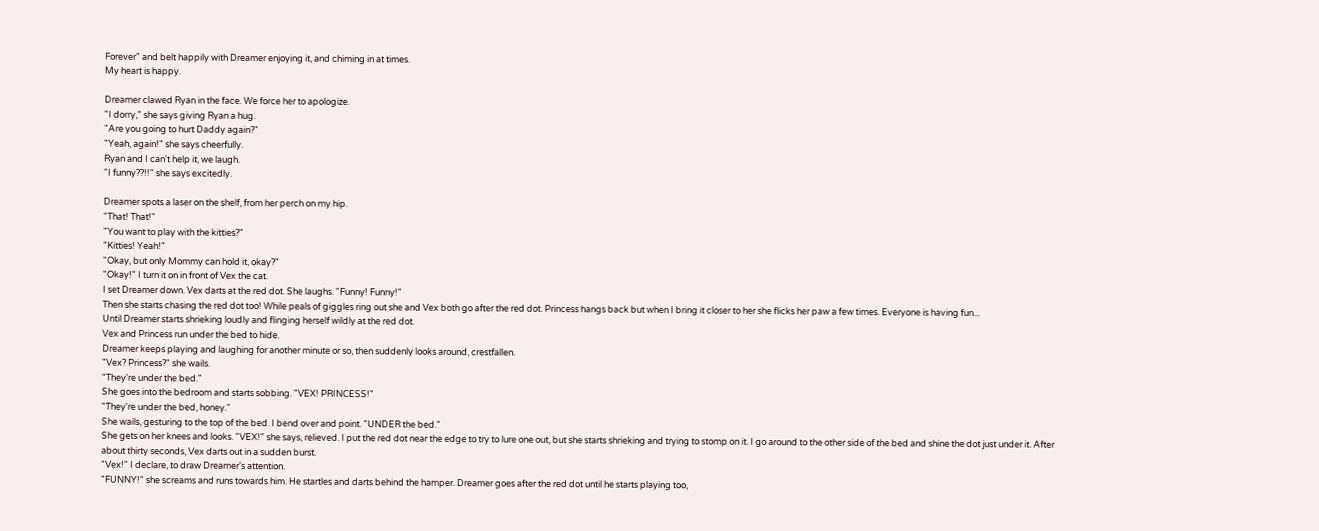Forever" and belt happily with Dreamer enjoying it, and chiming in at times.
My heart is happy.

Dreamer clawed Ryan in the face. We force her to apologize.
"I dorry," she says giving Ryan a hug.
"Are you going to hurt Daddy again?"
"Yeah, again!" she says cheerfully.
Ryan and I can't help it, we laugh.
"I funny??!!" she says excitedly.

Dreamer spots a laser on the shelf, from her perch on my hip.
"That! That!"
"You want to play with the kitties?"
"Kitties! Yeah!"
"Okay, but only Mommy can hold it, okay?"
"Okay!" I turn it on in front of Vex the cat.
I set Dreamer down. Vex darts at the red dot. She laughs. "Funny! Funny!"
Then she starts chasing the red dot too! While peals of giggles ring out she and Vex both go after the red dot. Princess hangs back but when I bring it closer to her she flicks her paw a few times. Everyone is having fun...
Until Dreamer starts shrieking loudly and flinging herself wildly at the red dot.
Vex and Princess run under the bed to hide.
Dreamer keeps playing and laughing for another minute or so, then suddenly looks around, crestfallen.
"Vex? Princess?" she wails.
"They're under the bed."
She goes into the bedroom and starts sobbing. "VEX! PRINCESS!"
"They're under the bed, honey."
She wails, gesturing to the top of the bed. I bend over and point. "UNDER the bed."
She gets on her knees and looks. "VEX!" she says, relieved. I put the red dot near the edge to try to lure one out, but she starts shrieking and trying to stomp on it. I go around to the other side of the bed and shine the dot just under it. After about thirty seconds, Vex darts out in a sudden burst.
"Vex!" I declare, to draw Dreamer's attention.
"FUNNY!" she screams and runs towards him. He startles and darts behind the hamper. Dreamer goes after the red dot until he starts playing too,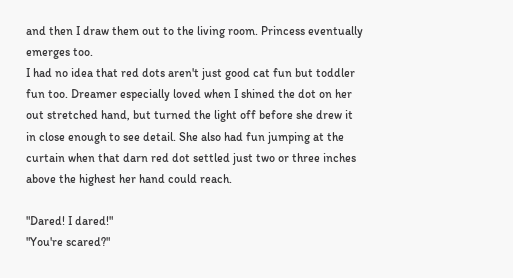and then I draw them out to the living room. Princess eventually emerges too.
I had no idea that red dots aren't just good cat fun but toddler fun too. Dreamer especially loved when I shined the dot on her out stretched hand, but turned the light off before she drew it in close enough to see detail. She also had fun jumping at the curtain when that darn red dot settled just two or three inches above the highest her hand could reach.

"Dared! I dared!"
"You're scared?"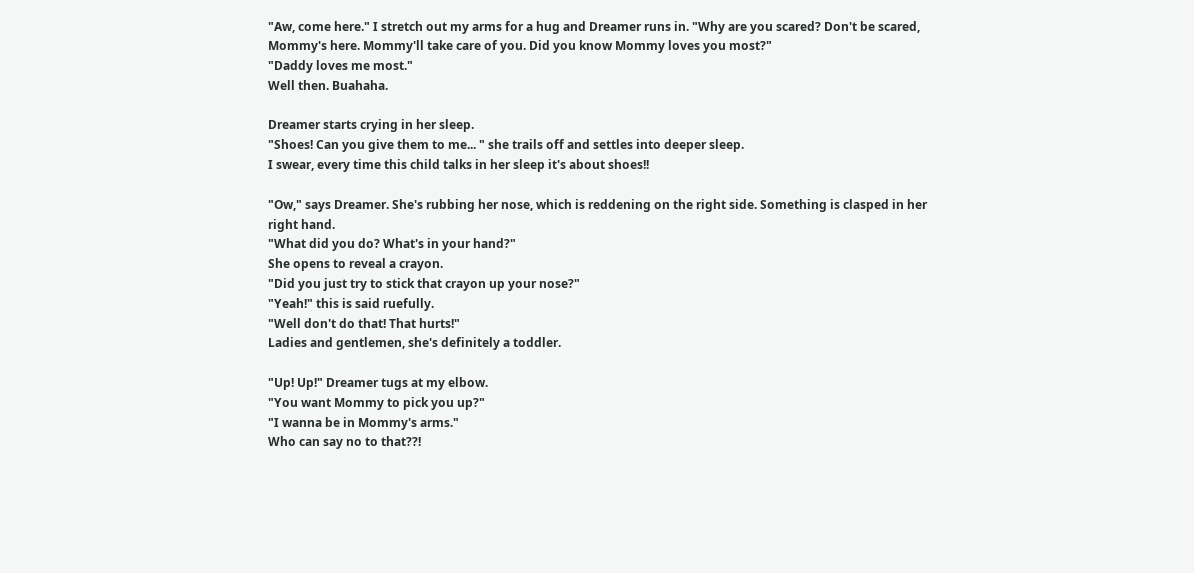"Aw, come here." I stretch out my arms for a hug and Dreamer runs in. "Why are you scared? Don't be scared, Mommy's here. Mommy'll take care of you. Did you know Mommy loves you most?"
"Daddy loves me most."
Well then. Buahaha.

Dreamer starts crying in her sleep.
"Shoes! Can you give them to me... " she trails off and settles into deeper sleep.
I swear, every time this child talks in her sleep it's about shoes!!

"Ow," says Dreamer. She's rubbing her nose, which is reddening on the right side. Something is clasped in her right hand.
"What did you do? What's in your hand?"
She opens to reveal a crayon.
"Did you just try to stick that crayon up your nose?"
"Yeah!" this is said ruefully.
"Well don't do that! That hurts!"
Ladies and gentlemen, she's definitely a toddler.

"Up! Up!" Dreamer tugs at my elbow.
"You want Mommy to pick you up?"
"I wanna be in Mommy's arms."
Who can say no to that??!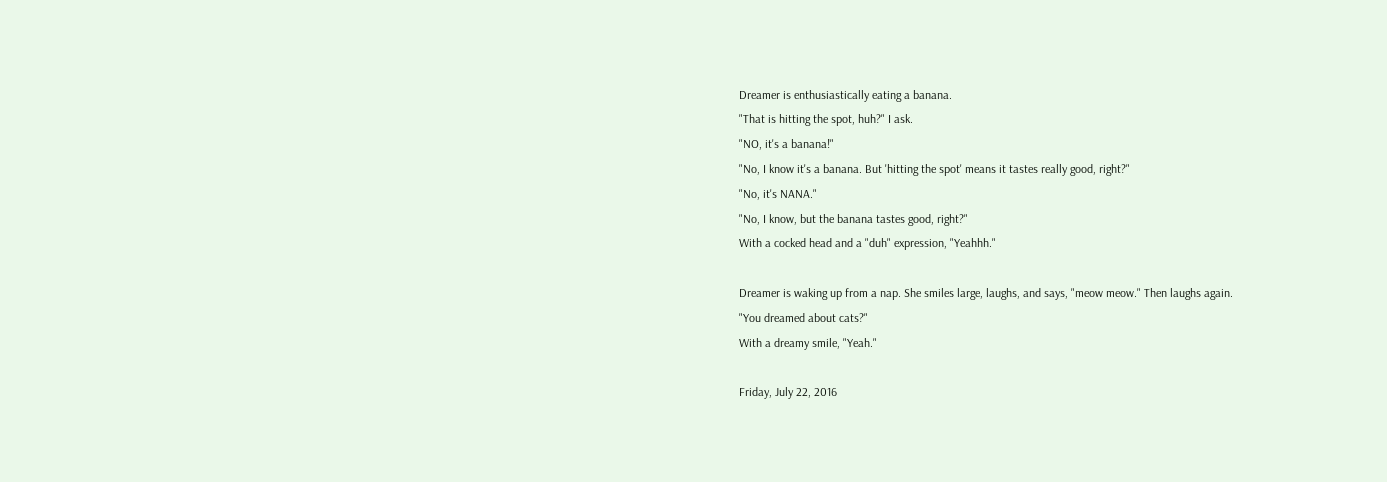Dreamer is enthusiastically eating a banana.
"That is hitting the spot, huh?" I ask.
"NO, it's a banana!"
"No, I know it's a banana. But 'hitting the spot' means it tastes really good, right?"
"No, it's NANA."
"No, I know, but the banana tastes good, right?"
With a cocked head and a "duh" expression, "Yeahhh."

Dreamer is waking up from a nap. She smiles large, laughs, and says, "meow meow." Then laughs again.
"You dreamed about cats?"
With a dreamy smile, "Yeah."

Friday, July 22, 2016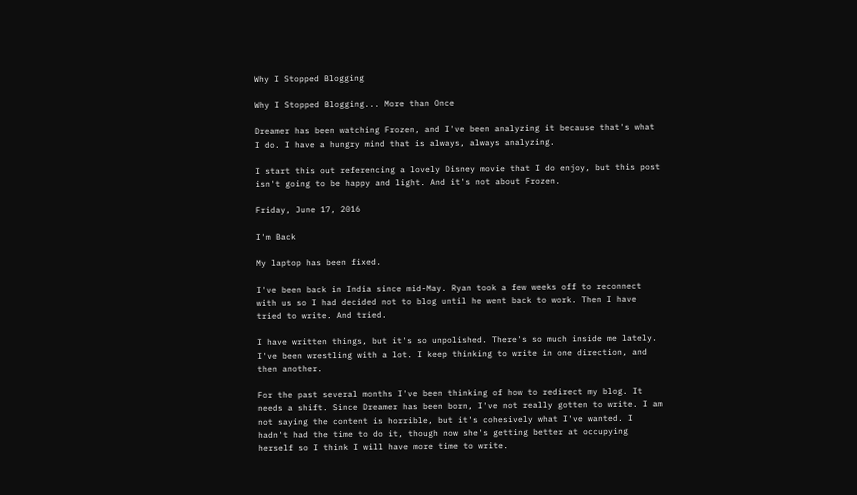Why I Stopped Blogging

Why I Stopped Blogging... More than Once

Dreamer has been watching Frozen, and I've been analyzing it because that's what I do. I have a hungry mind that is always, always analyzing.

I start this out referencing a lovely Disney movie that I do enjoy, but this post isn't going to be happy and light. And it's not about Frozen.

Friday, June 17, 2016

I'm Back

My laptop has been fixed.

I've been back in India since mid-May. Ryan took a few weeks off to reconnect with us so I had decided not to blog until he went back to work. Then I have tried to write. And tried.

I have written things, but it's so unpolished. There's so much inside me lately. I've been wrestling with a lot. I keep thinking to write in one direction, and then another.

For the past several months I've been thinking of how to redirect my blog. It needs a shift. Since Dreamer has been born, I've not really gotten to write. I am not saying the content is horrible, but it's cohesively what I've wanted. I hadn't had the time to do it, though now she's getting better at occupying herself so I think I will have more time to write.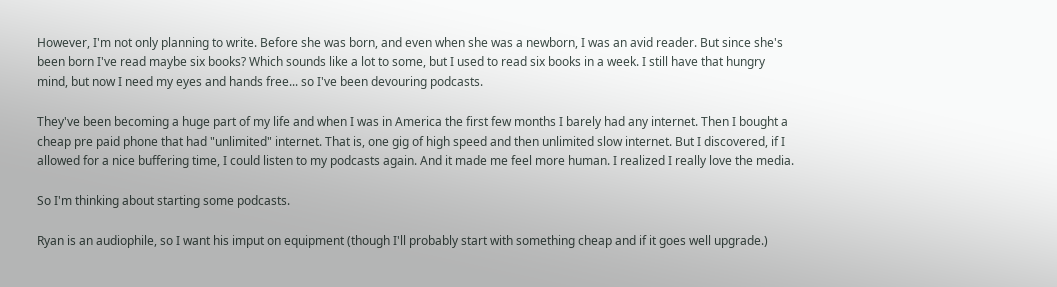However, I'm not only planning to write. Before she was born, and even when she was a newborn, I was an avid reader. But since she's been born I've read maybe six books? Which sounds like a lot to some, but I used to read six books in a week. I still have that hungry mind, but now I need my eyes and hands free... so I've been devouring podcasts.

They've been becoming a huge part of my life and when I was in America the first few months I barely had any internet. Then I bought a cheap pre paid phone that had "unlimited" internet. That is, one gig of high speed and then unlimited slow internet. But I discovered, if I allowed for a nice buffering time, I could listen to my podcasts again. And it made me feel more human. I realized I really love the media.

So I'm thinking about starting some podcasts.

Ryan is an audiophile, so I want his imput on equipment (though I'll probably start with something cheap and if it goes well upgrade.)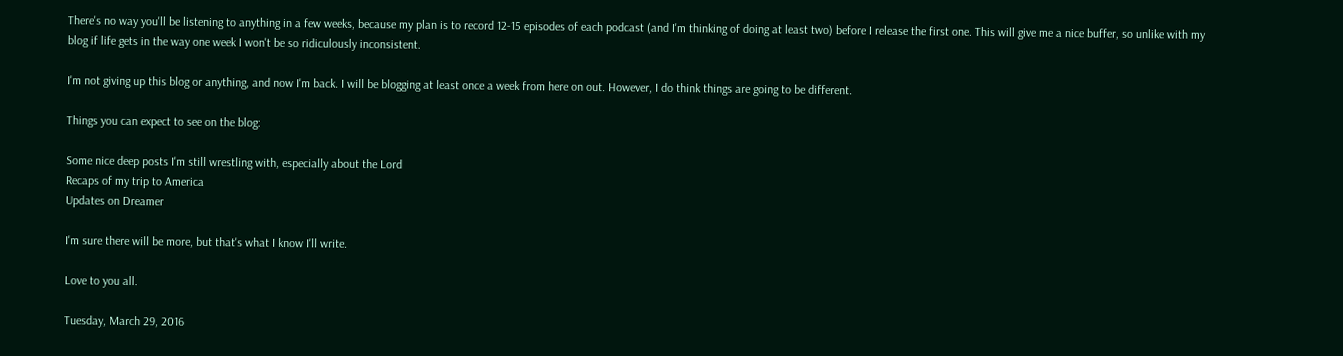There's no way you'll be listening to anything in a few weeks, because my plan is to record 12-15 episodes of each podcast (and I'm thinking of doing at least two) before I release the first one. This will give me a nice buffer, so unlike with my blog if life gets in the way one week I won't be so ridiculously inconsistent.

I'm not giving up this blog or anything, and now I'm back. I will be blogging at least once a week from here on out. However, I do think things are going to be different.

Things you can expect to see on the blog:

Some nice deep posts I'm still wrestling with, especially about the Lord
Recaps of my trip to America
Updates on Dreamer

I'm sure there will be more, but that's what I know I'll write.

Love to you all.

Tuesday, March 29, 2016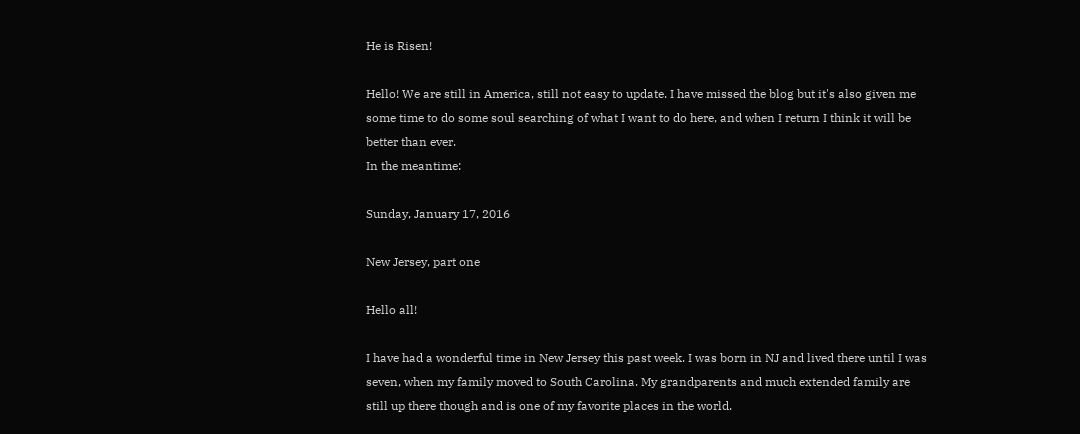He is Risen!

Hello! We are still in America, still not easy to update. I have missed the blog but it's also given me some time to do some soul searching of what I want to do here, and when I return I think it will be better than ever.
In the meantime:

Sunday, January 17, 2016

New Jersey, part one

Hello all!

I have had a wonderful time in New Jersey this past week. I was born in NJ and lived there until I was seven, when my family moved to South Carolina. My grandparents and much extended family are still up there though and is one of my favorite places in the world.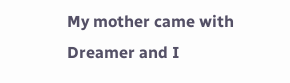My mother came with Dreamer and I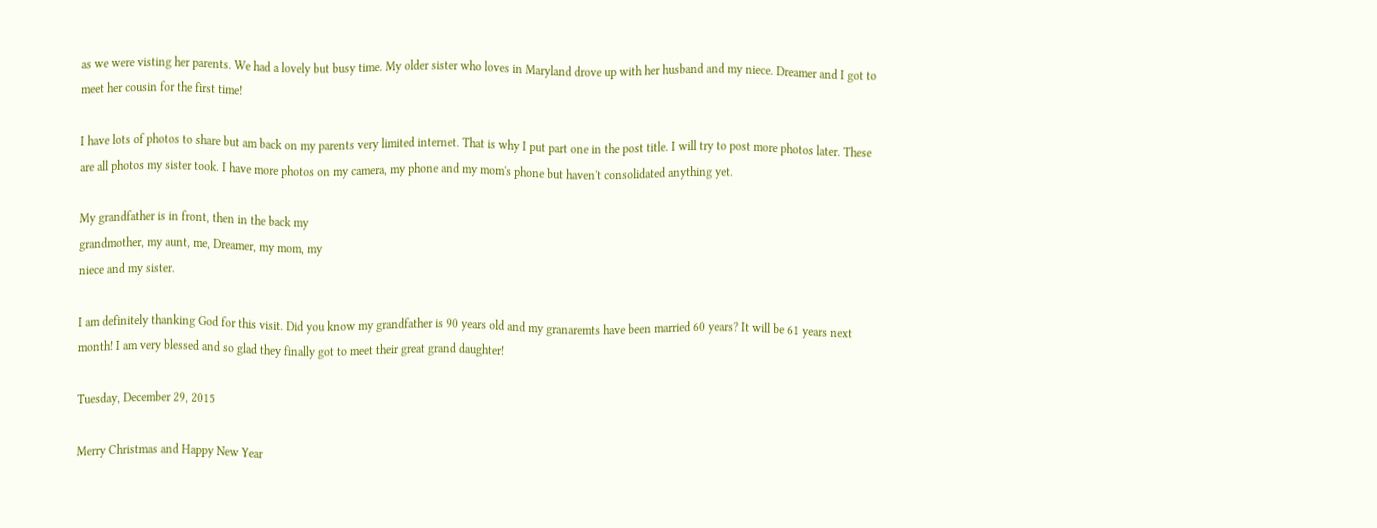as we were visting her parents. We had a lovely but busy time. My older sister who loves in Maryland drove up with her husband and my niece. Dreamer and I got to meet her cousin for the first time!

I have lots of photos to share but am back on my parents very limited internet. That is why I put part one in the post title. I will try to post more photos later. These are all photos my sister took. I have more photos on my camera, my phone and my mom's phone but haven't consolidated anything yet.

My grandfather is in front, then in the back my
grandmother, my aunt, me, Dreamer, my mom, my
niece and my sister.

I am definitely thanking God for this visit. Did you know my grandfather is 90 years old and my granaremts have been married 60 years? It will be 61 years next month! I am very blessed and so glad they finally got to meet their great grand daughter!

Tuesday, December 29, 2015

Merry Christmas and Happy New Year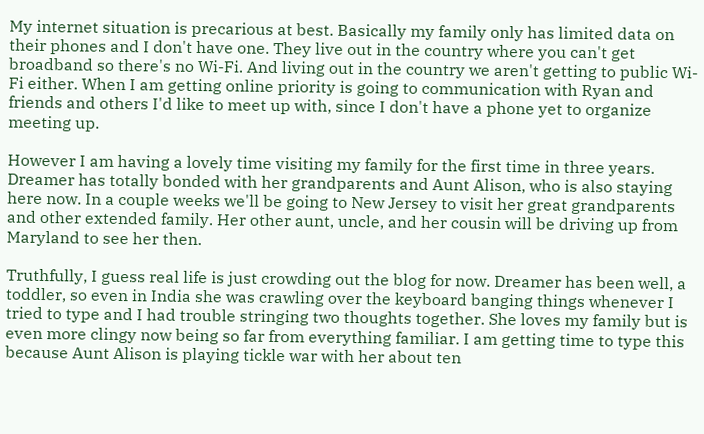My internet situation is precarious at best. Basically my family only has limited data on their phones and I don't have one. They live out in the country where you can't get broadband so there's no Wi-Fi. And living out in the country we aren't getting to public Wi-Fi either. When I am getting online priority is going to communication with Ryan and friends and others I'd like to meet up with, since I don't have a phone yet to organize meeting up.

However I am having a lovely time visiting my family for the first time in three years. Dreamer has totally bonded with her grandparents and Aunt Alison, who is also staying here now. In a couple weeks we'll be going to New Jersey to visit her great grandparents and other extended family. Her other aunt, uncle, and her cousin will be driving up from Maryland to see her then.

Truthfully, I guess real life is just crowding out the blog for now. Dreamer has been well, a toddler, so even in India she was crawling over the keyboard banging things whenever I tried to type and I had trouble stringing two thoughts together. She loves my family but is even more clingy now being so far from everything familiar. I am getting time to type this because Aunt Alison is playing tickle war with her about ten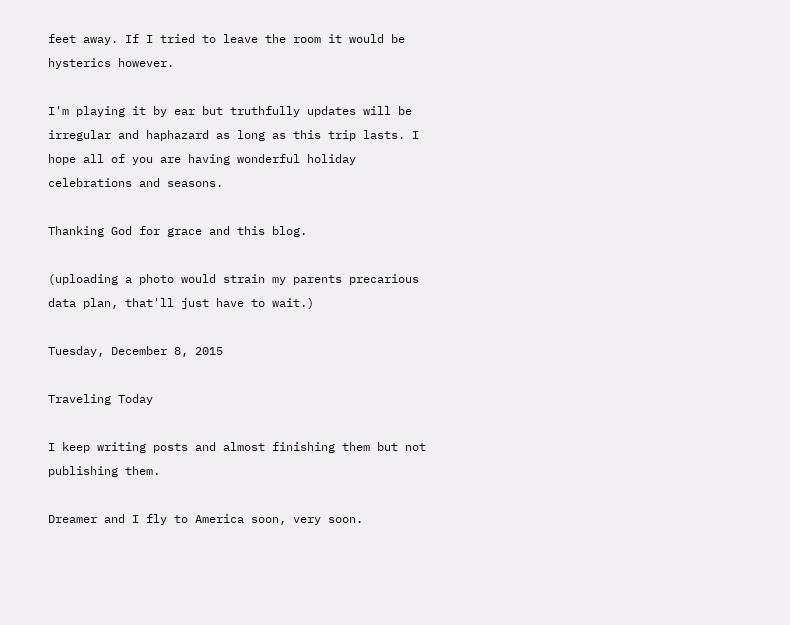feet away. If I tried to leave the room it would be hysterics however.

I'm playing it by ear but truthfully updates will be irregular and haphazard as long as this trip lasts. I hope all of you are having wonderful holiday celebrations and seasons.

Thanking God for grace and this blog.

(uploading a photo would strain my parents precarious data plan, that'll just have to wait.)

Tuesday, December 8, 2015

Traveling Today

I keep writing posts and almost finishing them but not publishing them.

Dreamer and I fly to America soon, very soon.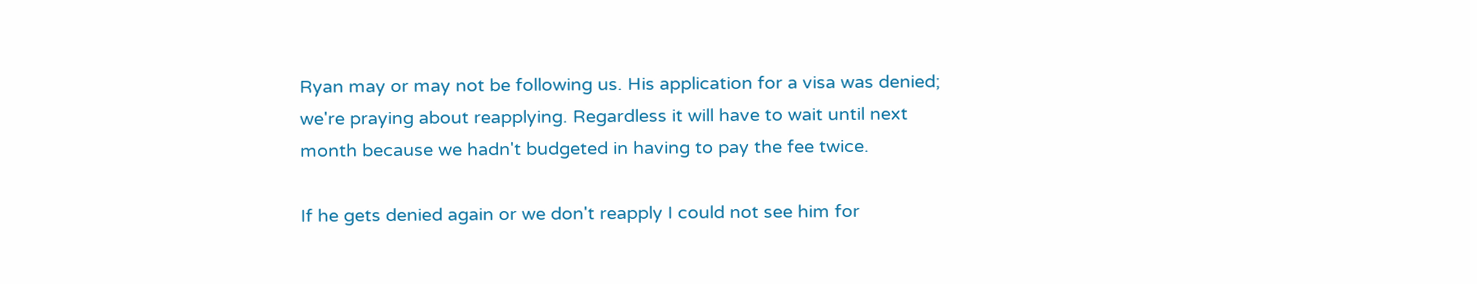Ryan may or may not be following us. His application for a visa was denied; we're praying about reapplying. Regardless it will have to wait until next month because we hadn't budgeted in having to pay the fee twice.

If he gets denied again or we don't reapply I could not see him for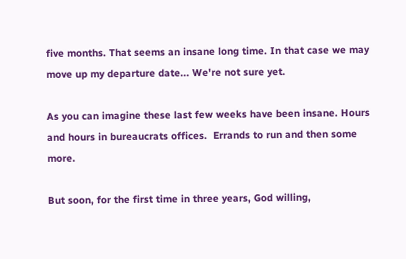five months. That seems an insane long time. In that case we may move up my departure date... We're not sure yet.

As you can imagine these last few weeks have been insane. Hours and hours in bureaucrats offices.  Errands to run and then some more.

But soon, for the first time in three years, God willing,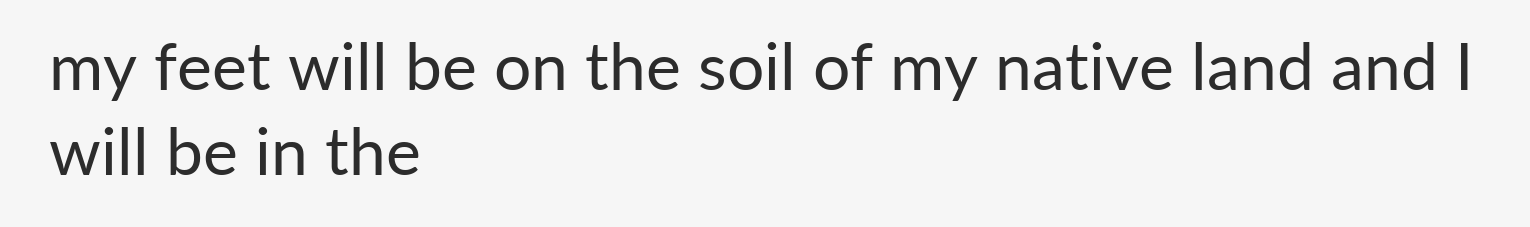my feet will be on the soil of my native land and I will be in the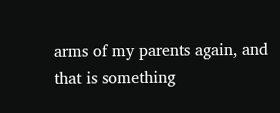arms of my parents again, and that is something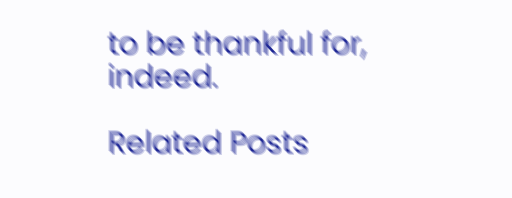to be thankful for, indeed.

Related Posts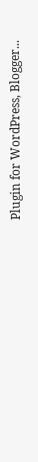Plugin for WordPress, Blogger...